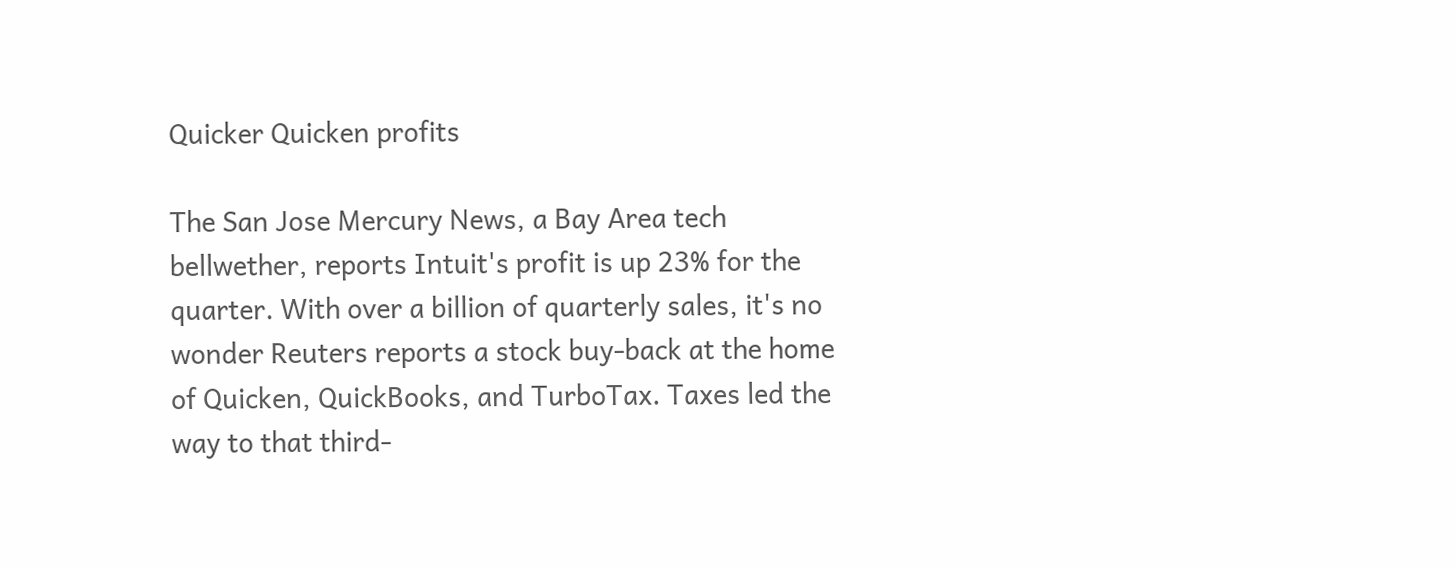Quicker Quicken profits

The San Jose Mercury News, a Bay Area tech bellwether, reports Intuit's profit is up 23% for the quarter. With over a billion of quarterly sales, it's no wonder Reuters reports a stock buy-back at the home of Quicken, QuickBooks, and TurboTax. Taxes led the way to that third-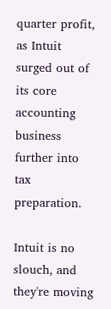quarter profit, as Intuit surged out of its core accounting business further into tax preparation.

Intuit is no slouch, and they're moving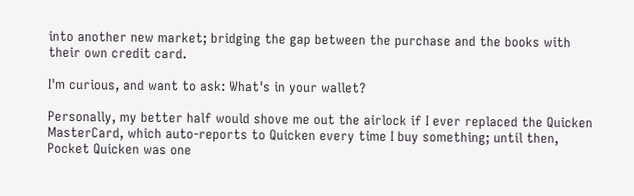into another new market; bridging the gap between the purchase and the books with their own credit card.

I'm curious, and want to ask: What's in your wallet?

Personally, my better half would shove me out the airlock if I ever replaced the Quicken MasterCard, which auto-reports to Quicken every time I buy something; until then, Pocket Quicken was one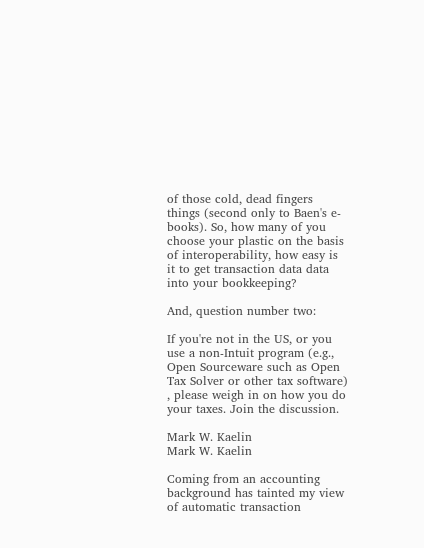of those cold, dead fingers things (second only to Baen's e-books). So, how many of you choose your plastic on the basis of interoperability, how easy is it to get transaction data data into your bookkeeping?

And, question number two:

If you're not in the US, or you use a non-Intuit program (e.g., Open Sourceware such as Open Tax Solver or other tax software) , please weigh in on how you do your taxes. Join the discussion.

Mark W. Kaelin
Mark W. Kaelin

Coming from an accounting background has tainted my view of automatic transaction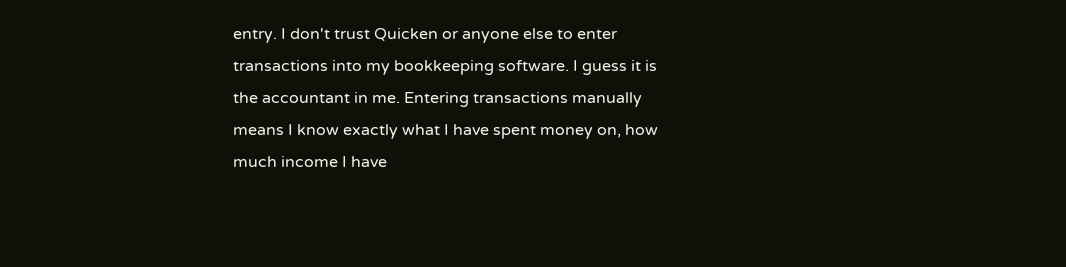entry. I don't trust Quicken or anyone else to enter transactions into my bookkeeping software. I guess it is the accountant in me. Entering transactions manually means I know exactly what I have spent money on, how much income I have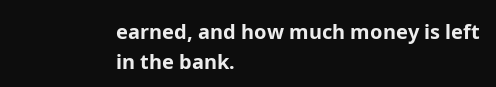earned, and how much money is left in the bank.